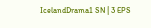IcelandDrama1 SN | 3 EPS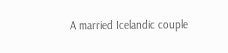A married Icelandic couple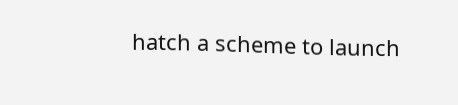hatch a scheme to launch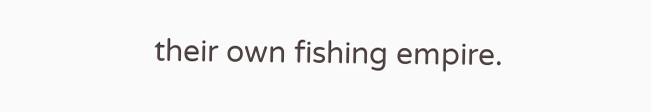their own fishing empire.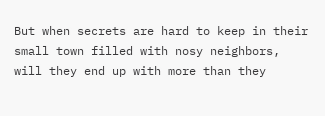But when secrets are hard to keep in their small town filled with nosy neighbors, will they end up with more than they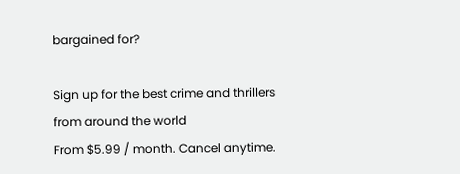bargained for?

Sign up for the best crime and thrillers from around the world
From $5.99 / month. Cancel anytime.